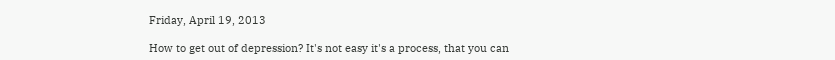Friday, April 19, 2013

How to get out of depression? It's not easy it's a process, that you can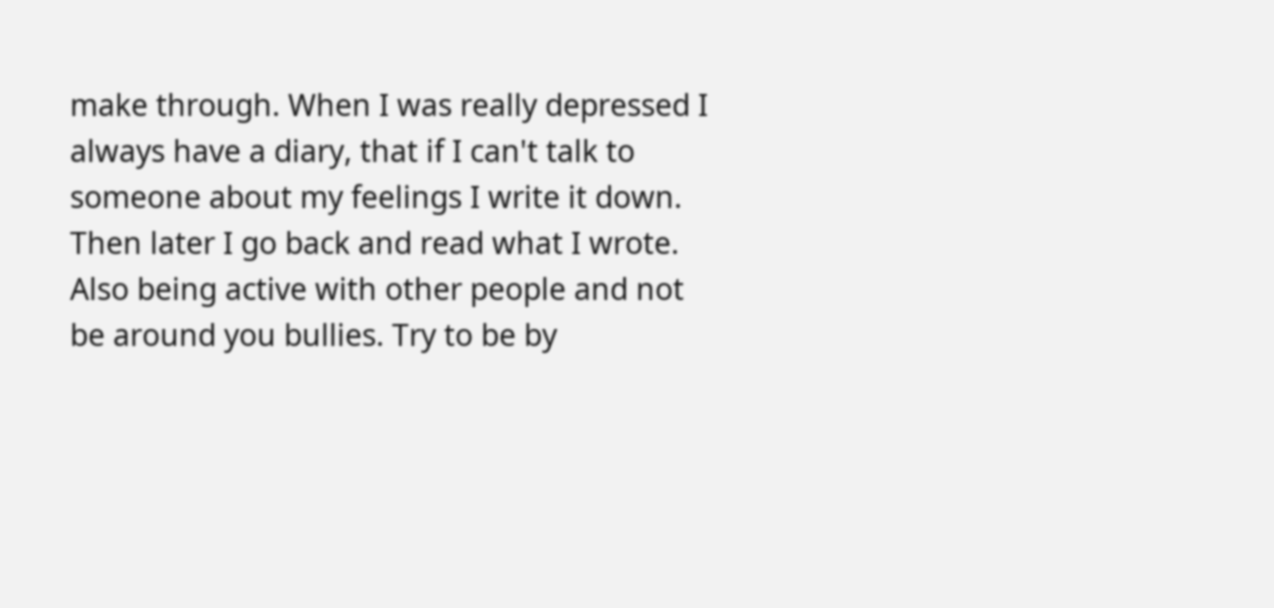make through. When I was really depressed I always have a diary, that if I can't talk to someone about my feelings I write it down. Then later I go back and read what I wrote. Also being active with other people and not be around you bullies. Try to be by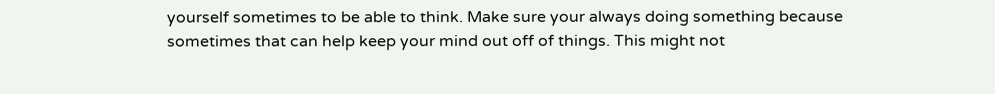yourself sometimes to be able to think. Make sure your always doing something because sometimes that can help keep your mind out off of things. This might not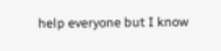help everyone but I know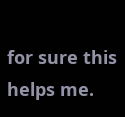for sure this helps me.